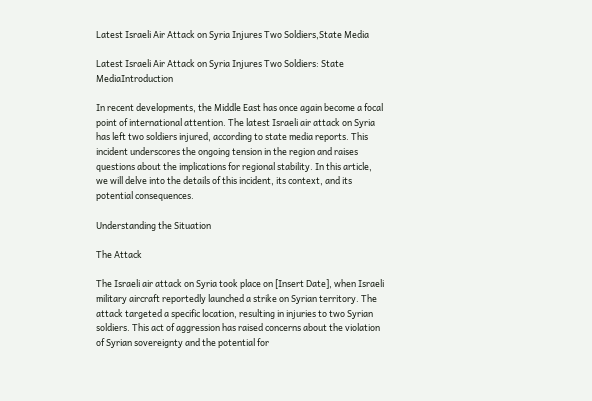Latest Israeli Air Attack on Syria Injures Two Soldiers,State Media

Latest Israeli Air Attack on Syria Injures Two Soldiers: State MediaIntroduction

In recent developments, the Middle East has once again become a focal point of international attention. The latest Israeli air attack on Syria has left two soldiers injured, according to state media reports. This incident underscores the ongoing tension in the region and raises questions about the implications for regional stability. In this article, we will delve into the details of this incident, its context, and its potential consequences.

Understanding the Situation

The Attack

The Israeli air attack on Syria took place on [Insert Date], when Israeli military aircraft reportedly launched a strike on Syrian territory. The attack targeted a specific location, resulting in injuries to two Syrian soldiers. This act of aggression has raised concerns about the violation of Syrian sovereignty and the potential for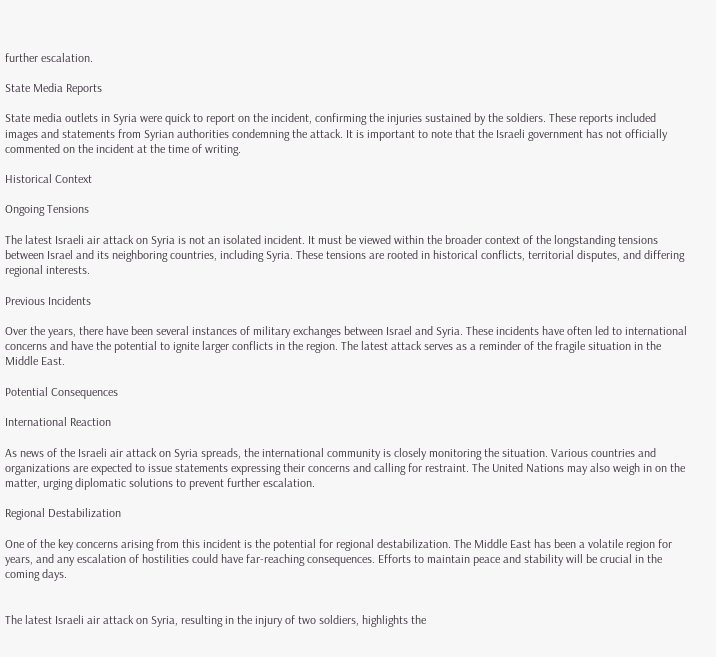further escalation.

State Media Reports

State media outlets in Syria were quick to report on the incident, confirming the injuries sustained by the soldiers. These reports included images and statements from Syrian authorities condemning the attack. It is important to note that the Israeli government has not officially commented on the incident at the time of writing.

Historical Context

Ongoing Tensions

The latest Israeli air attack on Syria is not an isolated incident. It must be viewed within the broader context of the longstanding tensions between Israel and its neighboring countries, including Syria. These tensions are rooted in historical conflicts, territorial disputes, and differing regional interests.

Previous Incidents

Over the years, there have been several instances of military exchanges between Israel and Syria. These incidents have often led to international concerns and have the potential to ignite larger conflicts in the region. The latest attack serves as a reminder of the fragile situation in the Middle East.

Potential Consequences

International Reaction

As news of the Israeli air attack on Syria spreads, the international community is closely monitoring the situation. Various countries and organizations are expected to issue statements expressing their concerns and calling for restraint. The United Nations may also weigh in on the matter, urging diplomatic solutions to prevent further escalation.

Regional Destabilization

One of the key concerns arising from this incident is the potential for regional destabilization. The Middle East has been a volatile region for years, and any escalation of hostilities could have far-reaching consequences. Efforts to maintain peace and stability will be crucial in the coming days.


The latest Israeli air attack on Syria, resulting in the injury of two soldiers, highlights the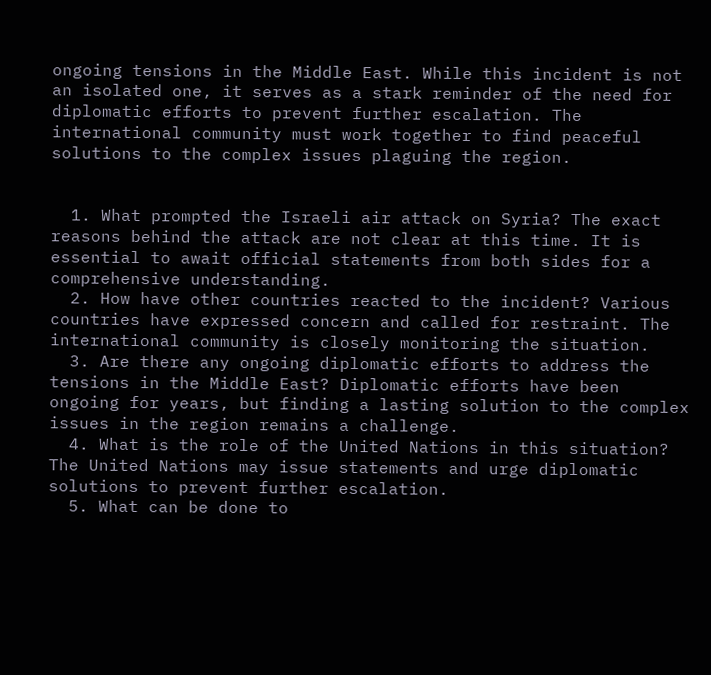ongoing tensions in the Middle East. While this incident is not an isolated one, it serves as a stark reminder of the need for diplomatic efforts to prevent further escalation. The international community must work together to find peaceful solutions to the complex issues plaguing the region.


  1. What prompted the Israeli air attack on Syria? The exact reasons behind the attack are not clear at this time. It is essential to await official statements from both sides for a comprehensive understanding.
  2. How have other countries reacted to the incident? Various countries have expressed concern and called for restraint. The international community is closely monitoring the situation.
  3. Are there any ongoing diplomatic efforts to address the tensions in the Middle East? Diplomatic efforts have been ongoing for years, but finding a lasting solution to the complex issues in the region remains a challenge.
  4. What is the role of the United Nations in this situation? The United Nations may issue statements and urge diplomatic solutions to prevent further escalation.
  5. What can be done to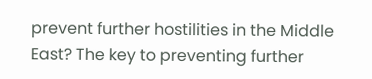prevent further hostilities in the Middle East? The key to preventing further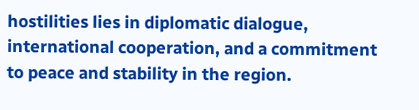hostilities lies in diplomatic dialogue, international cooperation, and a commitment to peace and stability in the region.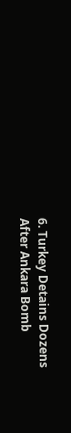6. Turkey Detains Dozens After Ankara Bomb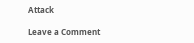Attack

Leave a Comment